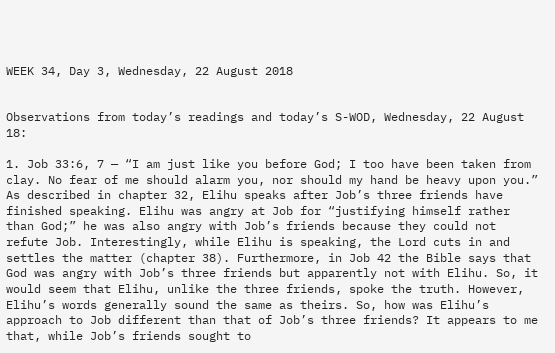WEEK 34, Day 3, Wednesday, 22 August 2018


Observations from today’s readings and today’s S-WOD, Wednesday, 22 August 18:

1. Job 33:6, 7 — “I am just like you before God; I too have been taken from clay. No fear of me should alarm you, nor should my hand be heavy upon you.” As described in chapter 32, Elihu speaks after Job’s three friends have finished speaking. Elihu was angry at Job for “justifying himself rather than God;” he was also angry with Job’s friends because they could not refute Job. Interestingly, while Elihu is speaking, the Lord cuts in and settles the matter (chapter 38). Furthermore, in Job 42 the Bible says that God was angry with Job’s three friends but apparently not with Elihu. So, it would seem that Elihu, unlike the three friends, spoke the truth. However, Elihu’s words generally sound the same as theirs. So, how was Elihu’s approach to Job different than that of Job’s three friends? It appears to me that, while Job’s friends sought to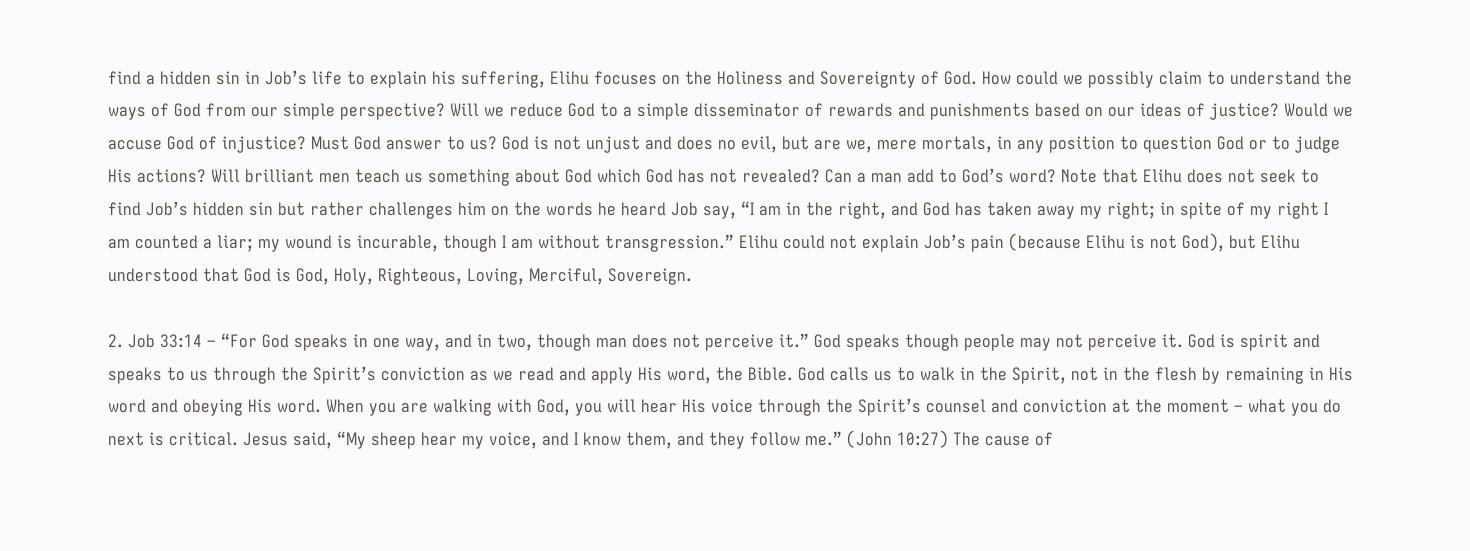find a hidden sin in Job’s life to explain his suffering, Elihu focuses on the Holiness and Sovereignty of God. How could we possibly claim to understand the ways of God from our simple perspective? Will we reduce God to a simple disseminator of rewards and punishments based on our ideas of justice? Would we accuse God of injustice? Must God answer to us? God is not unjust and does no evil, but are we, mere mortals, in any position to question God or to judge His actions? Will brilliant men teach us something about God which God has not revealed? Can a man add to God’s word? Note that Elihu does not seek to find Job’s hidden sin but rather challenges him on the words he heard Job say, “I am in the right, and God has taken away my right; in spite of my right I am counted a liar; my wound is incurable, though I am without transgression.” Elihu could not explain Job’s pain (because Elihu is not God), but Elihu understood that God is God, Holy, Righteous, Loving, Merciful, Sovereign.

2. Job 33:14 – “For God speaks in one way, and in two, though man does not perceive it.” God speaks though people may not perceive it. God is spirit and speaks to us through the Spirit’s conviction as we read and apply His word, the Bible. God calls us to walk in the Spirit, not in the flesh by remaining in His word and obeying His word. When you are walking with God, you will hear His voice through the Spirit’s counsel and conviction at the moment – what you do next is critical. Jesus said, “My sheep hear my voice, and I know them, and they follow me.” (John 10:27) The cause of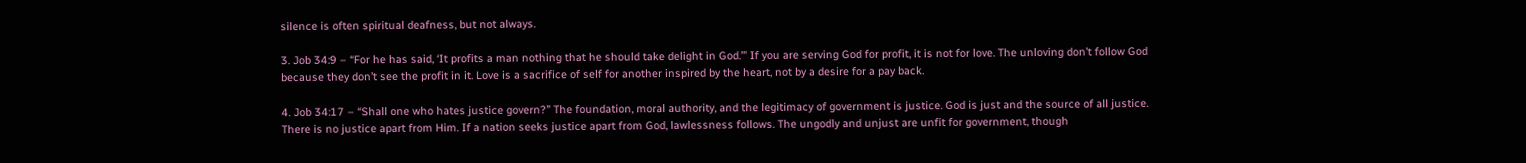silence is often spiritual deafness, but not always.

3. Job 34:9 – “For he has said, ‘It profits a man nothing that he should take delight in God.’” If you are serving God for profit, it is not for love. The unloving don’t follow God because they don’t see the profit in it. Love is a sacrifice of self for another inspired by the heart, not by a desire for a pay back.

4. Job 34:17 – “Shall one who hates justice govern?” The foundation, moral authority, and the legitimacy of government is justice. God is just and the source of all justice. There is no justice apart from Him. If a nation seeks justice apart from God, lawlessness follows. The ungodly and unjust are unfit for government, though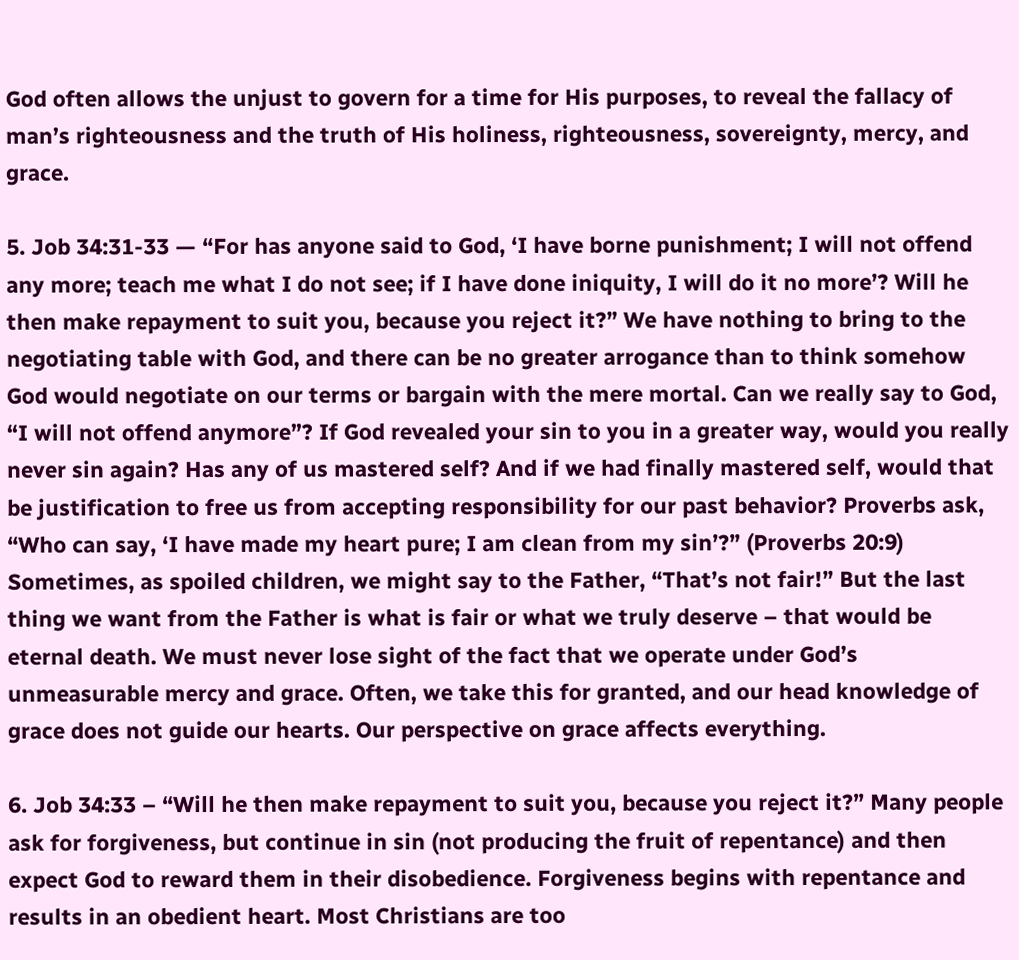God often allows the unjust to govern for a time for His purposes, to reveal the fallacy of man’s righteousness and the truth of His holiness, righteousness, sovereignty, mercy, and grace.

5. Job 34:31-33 — “For has anyone said to God, ‘I have borne punishment; I will not offend any more; teach me what I do not see; if I have done iniquity, I will do it no more’? Will he then make repayment to suit you, because you reject it?” We have nothing to bring to the negotiating table with God, and there can be no greater arrogance than to think somehow God would negotiate on our terms or bargain with the mere mortal. Can we really say to God, “I will not offend anymore”? If God revealed your sin to you in a greater way, would you really never sin again? Has any of us mastered self? And if we had finally mastered self, would that be justification to free us from accepting responsibility for our past behavior? Proverbs ask, “Who can say, ‘I have made my heart pure; I am clean from my sin’?” (Proverbs 20:9) Sometimes, as spoiled children, we might say to the Father, “That’s not fair!” But the last thing we want from the Father is what is fair or what we truly deserve – that would be eternal death. We must never lose sight of the fact that we operate under God’s unmeasurable mercy and grace. Often, we take this for granted, and our head knowledge of grace does not guide our hearts. Our perspective on grace affects everything.

6. Job 34:33 – “Will he then make repayment to suit you, because you reject it?” Many people ask for forgiveness, but continue in sin (not producing the fruit of repentance) and then expect God to reward them in their disobedience. Forgiveness begins with repentance and results in an obedient heart. Most Christians are too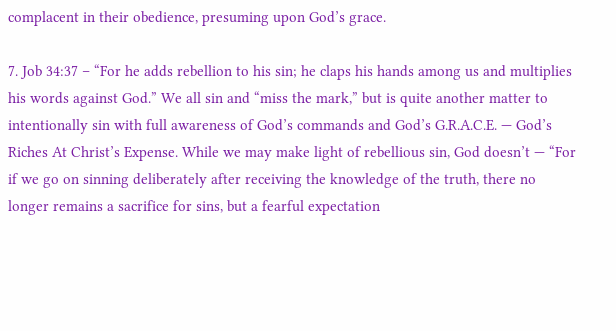complacent in their obedience, presuming upon God’s grace.

7. Job 34:37 – “For he adds rebellion to his sin; he claps his hands among us and multiplies his words against God.” We all sin and “miss the mark,” but is quite another matter to intentionally sin with full awareness of God’s commands and God’s G.R.A.C.E. — God’s Riches At Christ’s Expense. While we may make light of rebellious sin, God doesn’t — “For if we go on sinning deliberately after receiving the knowledge of the truth, there no longer remains a sacrifice for sins, but a fearful expectation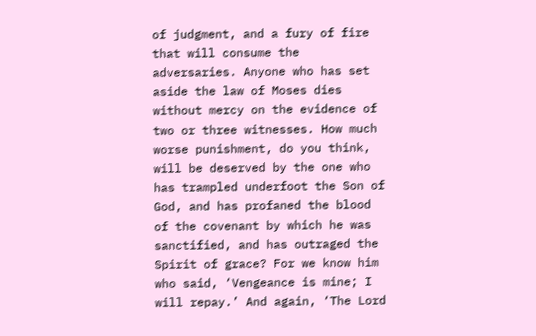of judgment, and a fury of fire that will consume the adversaries. Anyone who has set aside the law of Moses dies without mercy on the evidence of two or three witnesses. How much worse punishment, do you think, will be deserved by the one who has trampled underfoot the Son of God, and has profaned the blood of the covenant by which he was sanctified, and has outraged the Spirit of grace? For we know him who said, ‘Vengeance is mine; I will repay.’ And again, ‘The Lord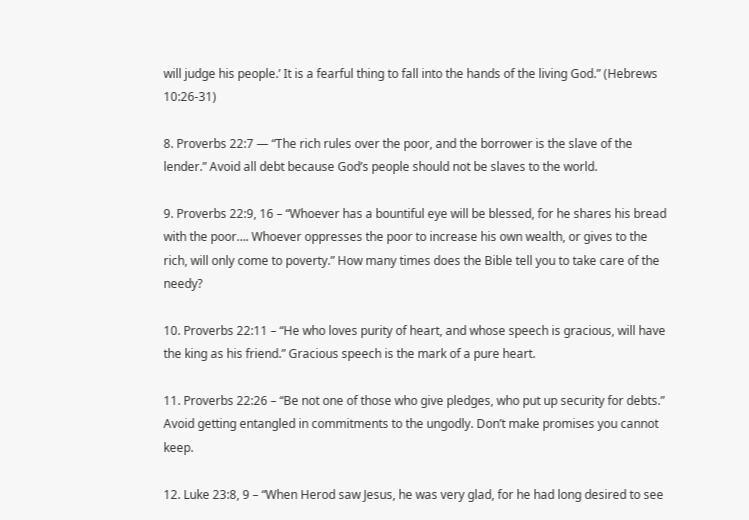will judge his people.’ It is a fearful thing to fall into the hands of the living God.” (Hebrews 10:26-31)

8. Proverbs 22:7 — “The rich rules over the poor, and the borrower is the slave of the lender.” Avoid all debt because God’s people should not be slaves to the world.

9. Proverbs 22:9, 16 – “Whoever has a bountiful eye will be blessed, for he shares his bread with the poor…. Whoever oppresses the poor to increase his own wealth, or gives to the rich, will only come to poverty.” How many times does the Bible tell you to take care of the needy?

10. Proverbs 22:11 – “He who loves purity of heart, and whose speech is gracious, will have the king as his friend.” Gracious speech is the mark of a pure heart.

11. Proverbs 22:26 – “Be not one of those who give pledges, who put up security for debts.” Avoid getting entangled in commitments to the ungodly. Don’t make promises you cannot keep.

12. Luke 23:8, 9 – “When Herod saw Jesus, he was very glad, for he had long desired to see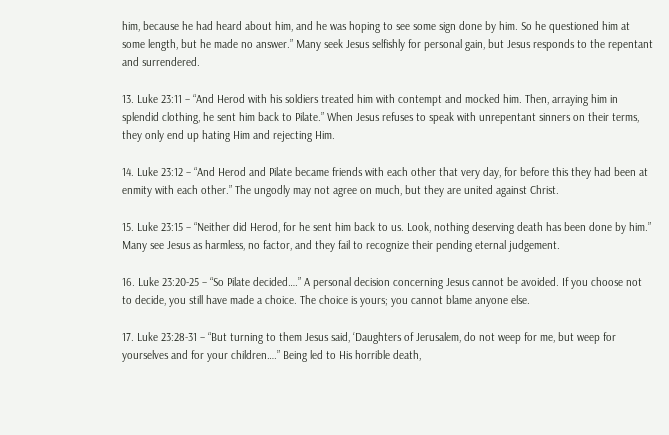him, because he had heard about him, and he was hoping to see some sign done by him. So he questioned him at some length, but he made no answer.” Many seek Jesus selfishly for personal gain, but Jesus responds to the repentant and surrendered.

13. Luke 23:11 – “And Herod with his soldiers treated him with contempt and mocked him. Then, arraying him in splendid clothing, he sent him back to Pilate.” When Jesus refuses to speak with unrepentant sinners on their terms, they only end up hating Him and rejecting Him.

14. Luke 23:12 – “And Herod and Pilate became friends with each other that very day, for before this they had been at enmity with each other.” The ungodly may not agree on much, but they are united against Christ.

15. Luke 23:15 – “Neither did Herod, for he sent him back to us. Look, nothing deserving death has been done by him.” Many see Jesus as harmless, no factor, and they fail to recognize their pending eternal judgement.

16. Luke 23:20-25 – “So Pilate decided….” A personal decision concerning Jesus cannot be avoided. If you choose not to decide, you still have made a choice. The choice is yours; you cannot blame anyone else.

17. Luke 23:28-31 – “But turning to them Jesus said, ‘Daughters of Jerusalem, do not weep for me, but weep for yourselves and for your children….” Being led to His horrible death,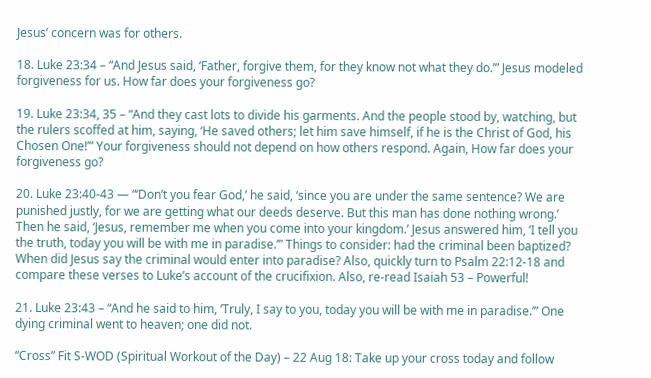Jesus’ concern was for others.

18. Luke 23:34 – “And Jesus said, ‘Father, forgive them, for they know not what they do.’” Jesus modeled forgiveness for us. How far does your forgiveness go?

19. Luke 23:34, 35 – “And they cast lots to divide his garments. And the people stood by, watching, but the rulers scoffed at him, saying, ‘He saved others; let him save himself, if he is the Christ of God, his Chosen One!’” Your forgiveness should not depend on how others respond. Again, How far does your forgiveness go?

20. Luke 23:40-43 — “‘Don’t you fear God,’ he said, ‘since you are under the same sentence? We are punished justly, for we are getting what our deeds deserve. But this man has done nothing wrong.’ Then he said, ‘Jesus, remember me when you come into your kingdom.’ Jesus answered him, ‘I tell you the truth, today you will be with me in paradise.’” Things to consider: had the criminal been baptized? When did Jesus say the criminal would enter into paradise? Also, quickly turn to Psalm 22:12-18 and compare these verses to Luke’s account of the crucifixion. Also, re-read Isaiah 53 – Powerful!

21. Luke 23:43 – “And he said to him, ‘Truly, I say to you, today you will be with me in paradise.’” One dying criminal went to heaven; one did not.

“Cross” Fit S-WOD (Spiritual Workout of the Day) – 22 Aug 18: Take up your cross today and follow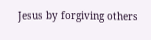Jesus by forgiving others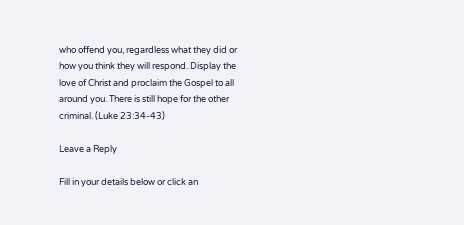who offend you, regardless what they did or how you think they will respond. Display the love of Christ and proclaim the Gospel to all around you. There is still hope for the other criminal. (Luke 23:34-43)

Leave a Reply

Fill in your details below or click an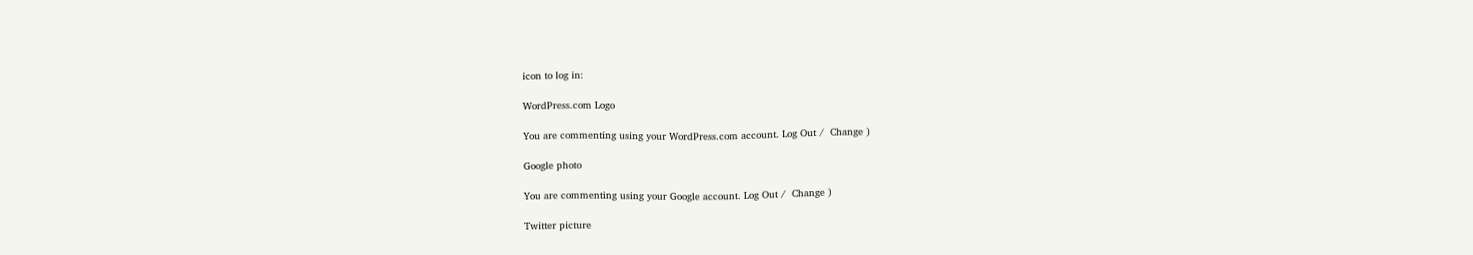icon to log in:

WordPress.com Logo

You are commenting using your WordPress.com account. Log Out /  Change )

Google photo

You are commenting using your Google account. Log Out /  Change )

Twitter picture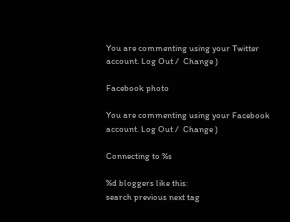You are commenting using your Twitter account. Log Out /  Change )

Facebook photo

You are commenting using your Facebook account. Log Out /  Change )

Connecting to %s

%d bloggers like this:
search previous next tag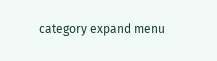category expand menu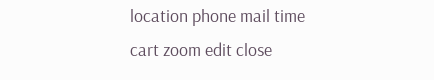location phone mail time cart zoom edit close